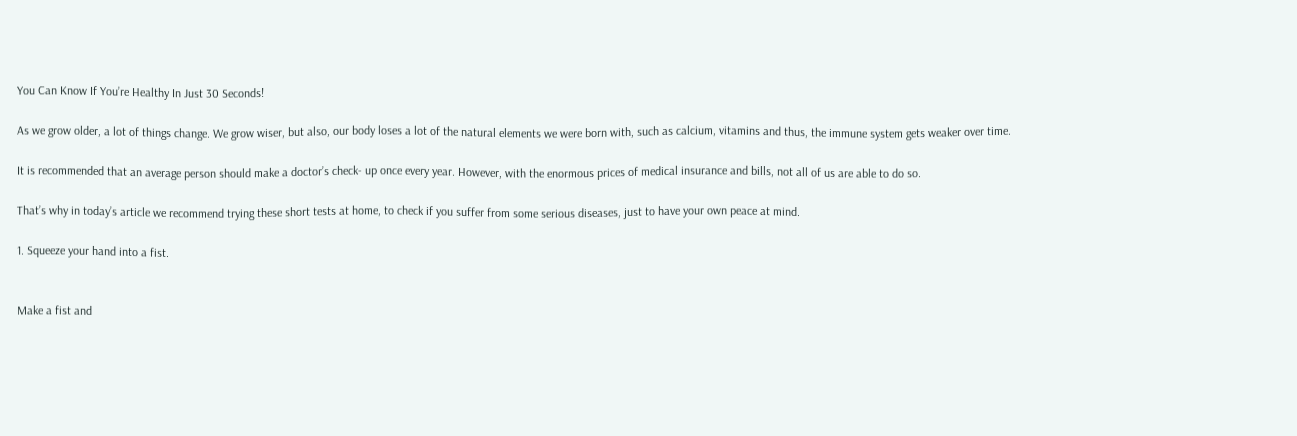You Can Know If You’re Healthy In Just 30 Seconds!

As we grow older, a lot of things change. We grow wiser, but also, our body loses a lot of the natural elements we were born with, such as calcium, vitamins and thus, the immune system gets weaker over time.

It is recommended that an average person should make a doctor’s check- up once every year. However, with the enormous prices of medical insurance and bills, not all of us are able to do so.

That’s why in today’s article we recommend trying these short tests at home, to check if you suffer from some serious diseases, just to have your own peace at mind.

1. Squeeze your hand into a fist.


Make a fist and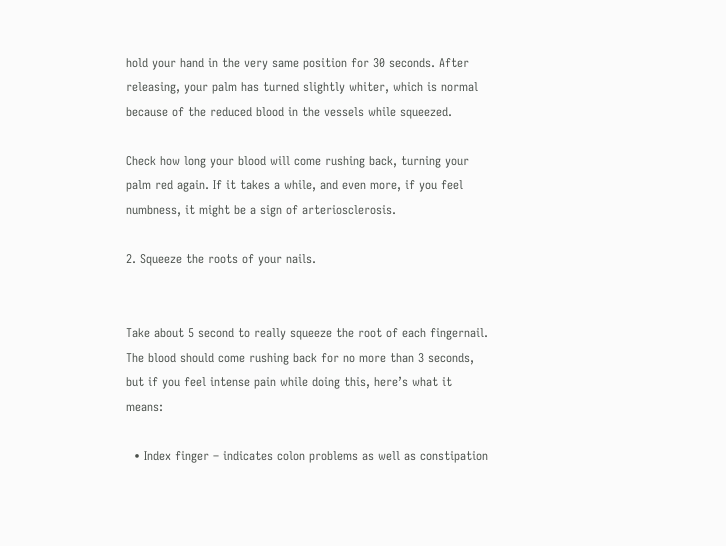hold your hand in the very same position for 30 seconds. After releasing, your palm has turned slightly whiter, which is normal because of the reduced blood in the vessels while squeezed.

Check how long your blood will come rushing back, turning your palm red again. If it takes a while, and even more, if you feel numbness, it might be a sign of arteriosclerosis.

2. Squeeze the roots of your nails.


Take about 5 second to really squeeze the root of each fingernail. The blood should come rushing back for no more than 3 seconds, but if you feel intense pain while doing this, here’s what it means:

  • Index finger – indicates colon problems as well as constipation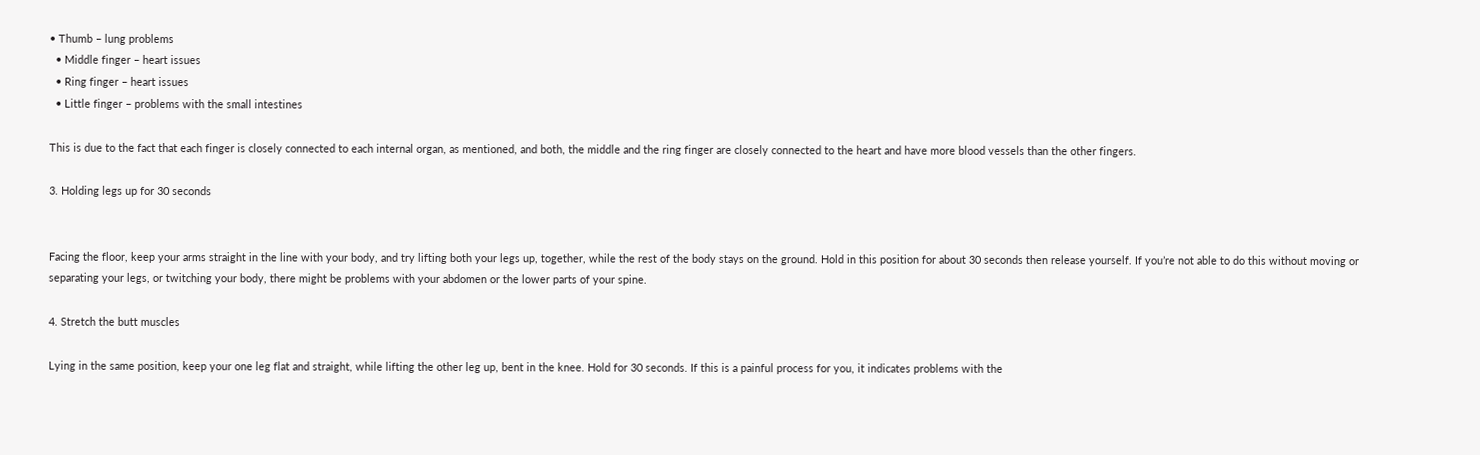• Thumb – lung problems
  • Middle finger – heart issues
  • Ring finger – heart issues
  • Little finger – problems with the small intestines

This is due to the fact that each finger is closely connected to each internal organ, as mentioned, and both, the middle and the ring finger are closely connected to the heart and have more blood vessels than the other fingers.

3. Holding legs up for 30 seconds


Facing the floor, keep your arms straight in the line with your body, and try lifting both your legs up, together, while the rest of the body stays on the ground. Hold in this position for about 30 seconds then release yourself. If you’re not able to do this without moving or separating your legs, or twitching your body, there might be problems with your abdomen or the lower parts of your spine.

4. Stretch the butt muscles

Lying in the same position, keep your one leg flat and straight, while lifting the other leg up, bent in the knee. Hold for 30 seconds. If this is a painful process for you, it indicates problems with the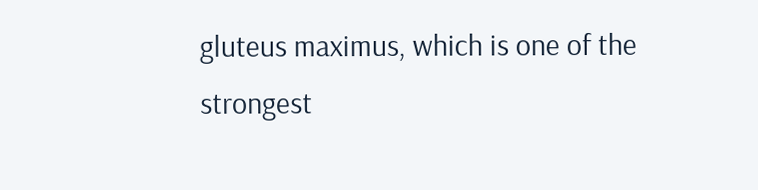gluteus maximus, which is one of the strongest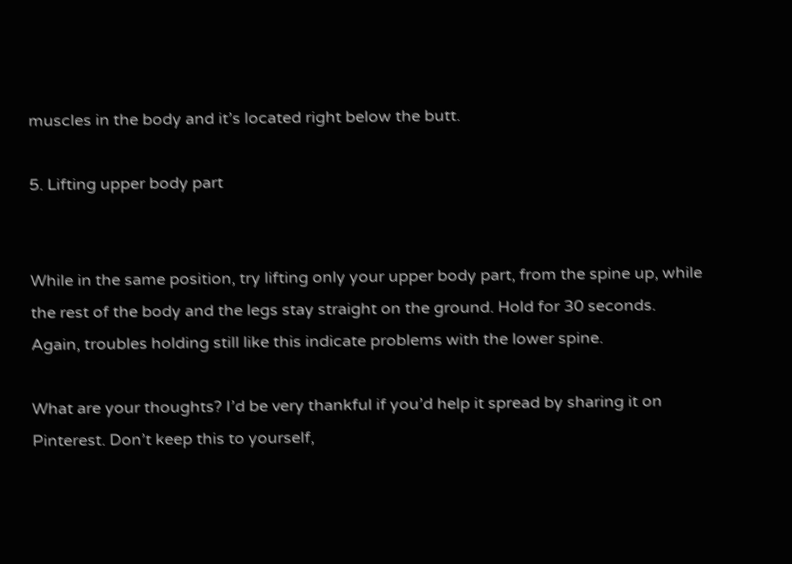muscles in the body and it’s located right below the butt.

5. Lifting upper body part


While in the same position, try lifting only your upper body part, from the spine up, while the rest of the body and the legs stay straight on the ground. Hold for 30 seconds. Again, troubles holding still like this indicate problems with the lower spine.

What are your thoughts? I’d be very thankful if you’d help it spread by sharing it on Pinterest. Don’t keep this to yourself,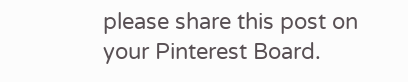please share this post on your Pinterest Board.